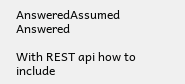AnsweredAssumed Answered

With REST api how to include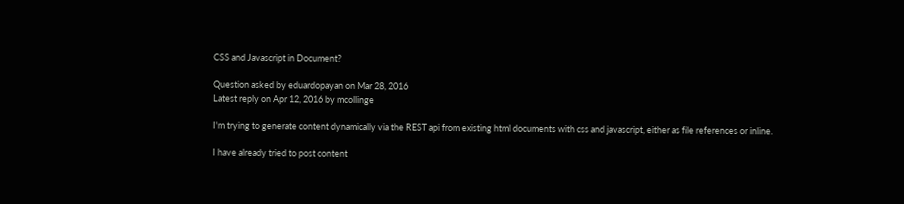CSS and Javascript in Document?

Question asked by eduardopayan on Mar 28, 2016
Latest reply on Apr 12, 2016 by mcollinge

I'm trying to generate content dynamically via the REST api from existing html documents with css and javascript, either as file references or inline.

I have already tried to post content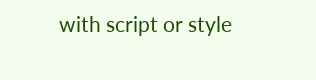with script or style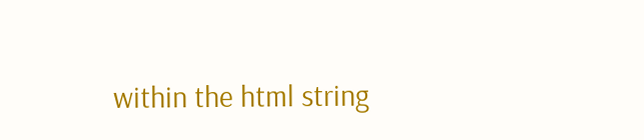within the html string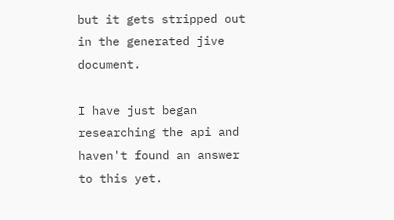but it gets stripped out in the generated jive document.

I have just began researching the api and haven't found an answer to this yet.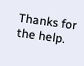Thanks for the help.